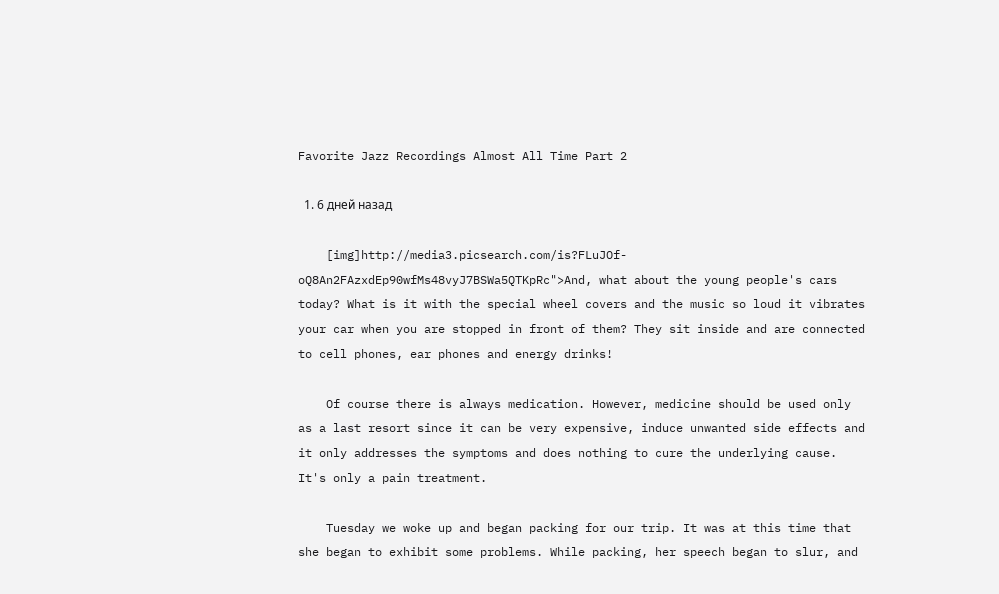Favorite Jazz Recordings Almost All Time Part 2

  1. 6 дней назад

    [img]http://media3.picsearch.com/is?FLuJOf-oQ8An2FAzxdEp90wfMs48vyJ7BSWa5QTKpRc">And, what about the young people's cars today? What is it with the special wheel covers and the music so loud it vibrates your car when you are stopped in front of them? They sit inside and are connected to cell phones, ear phones and energy drinks!

    Of course there is always medication. However, medicine should be used only as a last resort since it can be very expensive, induce unwanted side effects and it only addresses the symptoms and does nothing to cure the underlying cause. It's only a pain treatment.

    Tuesday we woke up and began packing for our trip. It was at this time that she began to exhibit some problems. While packing, her speech began to slur, and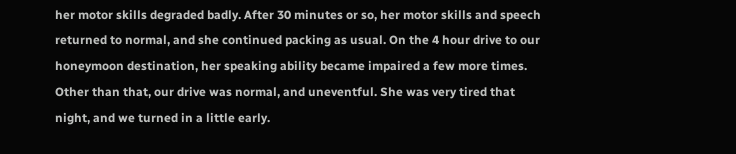her motor skills degraded badly. After 30 minutes or so, her motor skills and speech returned to normal, and she continued packing as usual. On the 4 hour drive to our honeymoon destination, her speaking ability became impaired a few more times. Other than that, our drive was normal, and uneventful. She was very tired that night, and we turned in a little early.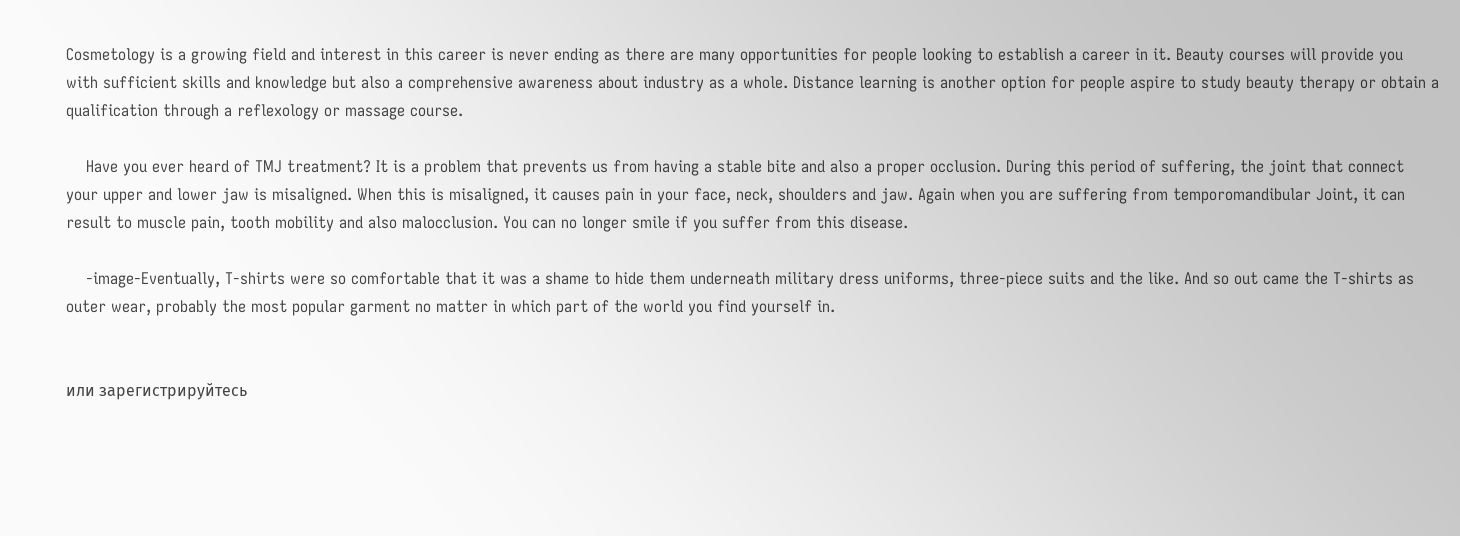Cosmetology is a growing field and interest in this career is never ending as there are many opportunities for people looking to establish a career in it. Beauty courses will provide you with sufficient skills and knowledge but also a comprehensive awareness about industry as a whole. Distance learning is another option for people aspire to study beauty therapy or obtain a qualification through a reflexology or massage course.

    Have you ever heard of TMJ treatment? It is a problem that prevents us from having a stable bite and also a proper occlusion. During this period of suffering, the joint that connect your upper and lower jaw is misaligned. When this is misaligned, it causes pain in your face, neck, shoulders and jaw. Again when you are suffering from temporomandibular Joint, it can result to muscle pain, tooth mobility and also malocclusion. You can no longer smile if you suffer from this disease.

    -image-Eventually, T-shirts were so comfortable that it was a shame to hide them underneath military dress uniforms, three-piece suits and the like. And so out came the T-shirts as outer wear, probably the most popular garment no matter in which part of the world you find yourself in.


или зарегистрируйтесь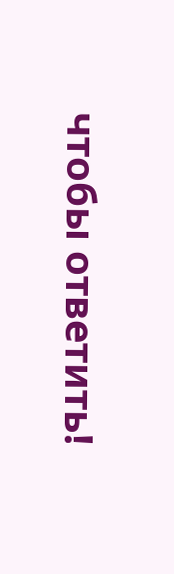чтобы ответить!